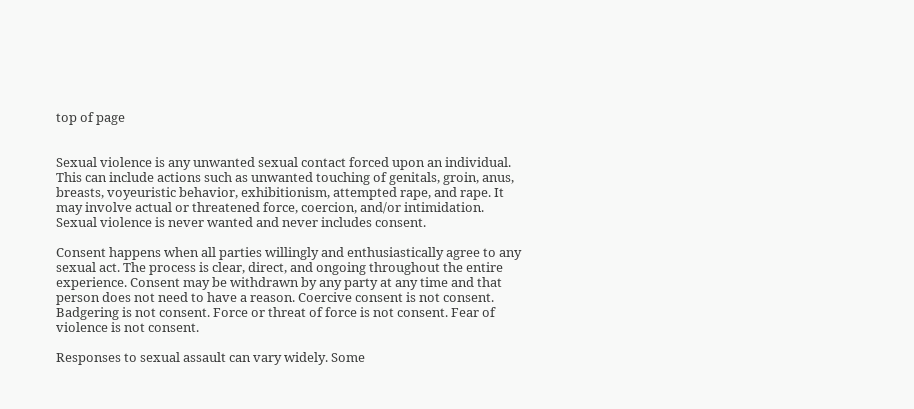top of page


Sexual violence is any unwanted sexual contact forced upon an individual. This can include actions such as unwanted touching of genitals, groin, anus, breasts, voyeuristic behavior, exhibitionism, attempted rape, and rape. It may involve actual or threatened force, coercion, and/or intimidation. Sexual violence is never wanted and never includes consent.

Consent happens when all parties willingly and enthusiastically agree to any sexual act. The process is clear, direct, and ongoing throughout the entire experience. Consent may be withdrawn by any party at any time and that person does not need to have a reason. Coercive consent is not consent. Badgering is not consent. Force or threat of force is not consent. Fear of violence is not consent.

Responses to sexual assault can vary widely. Some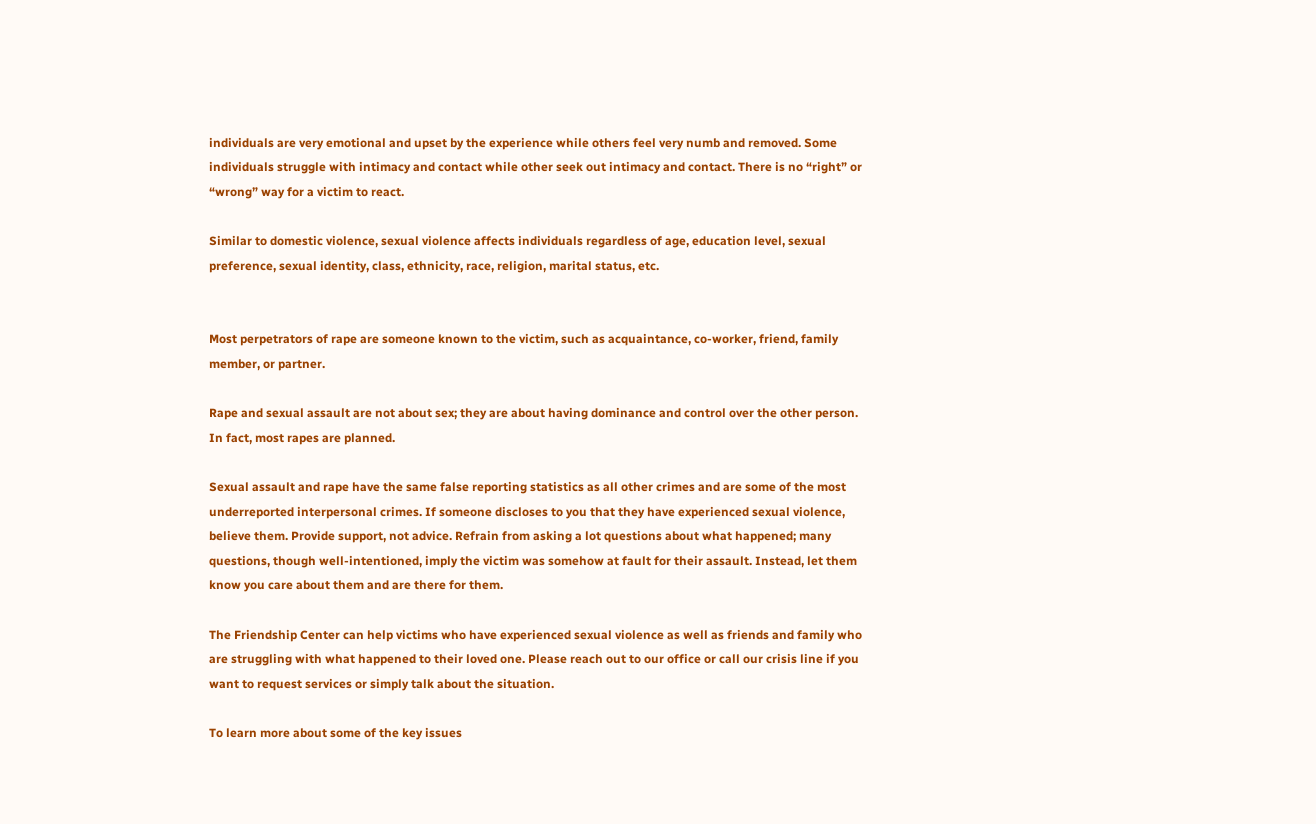individuals are very emotional and upset by the experience while others feel very numb and removed. Some individuals struggle with intimacy and contact while other seek out intimacy and contact. There is no “right” or “wrong” way for a victim to react.

Similar to domestic violence, sexual violence affects individuals regardless of age, education level, sexual preference, sexual identity, class, ethnicity, race, religion, marital status, etc.


Most perpetrators of rape are someone known to the victim, such as acquaintance, co-worker, friend, family member, or partner.

Rape and sexual assault are not about sex; they are about having dominance and control over the other person. In fact, most rapes are planned.

Sexual assault and rape have the same false reporting statistics as all other crimes and are some of the most underreported interpersonal crimes. If someone discloses to you that they have experienced sexual violence, believe them. Provide support, not advice. Refrain from asking a lot questions about what happened; many questions, though well-intentioned, imply the victim was somehow at fault for their assault. Instead, let them know you care about them and are there for them.

The Friendship Center can help victims who have experienced sexual violence as well as friends and family who are struggling with what happened to their loved one. Please reach out to our office or call our crisis line if you want to request services or simply talk about the situation.

To learn more about some of the key issues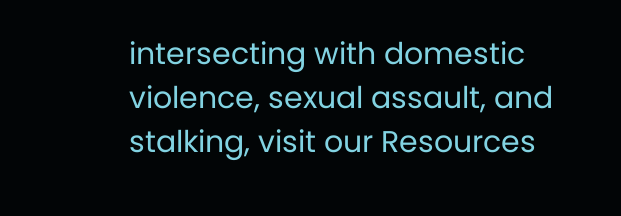intersecting with domestic violence, sexual assault, and stalking, visit our Resources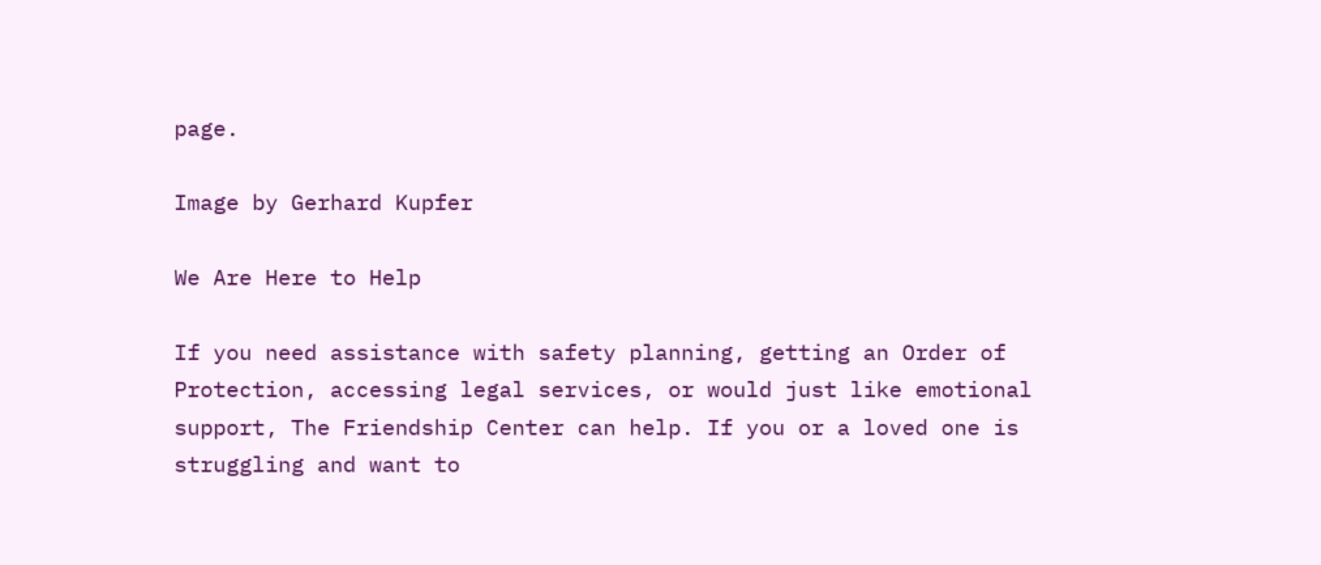page.

Image by Gerhard Kupfer

We Are Here to Help

If you need assistance with safety planning, getting an Order of Protection, accessing legal services, or would just like emotional support, The Friendship Center can help. If you or a loved one is struggling and want to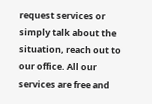request services or simply talk about the situation, reach out to our office. All our services are free and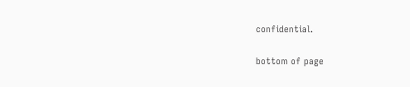confidential.

bottom of page